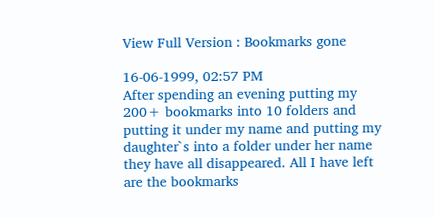View Full Version : Bookmarks gone

16-06-1999, 02:57 PM
After spending an evening putting my 200+ bookmarks into 10 folders and putting it under my name and putting my daughter`s into a folder under her name they have all disappeared. All I have left are the bookmarks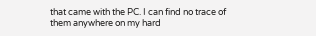that came with the PC. I can find no trace of them anywhere on my hard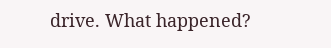drive. What happened?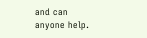and can anyone help.